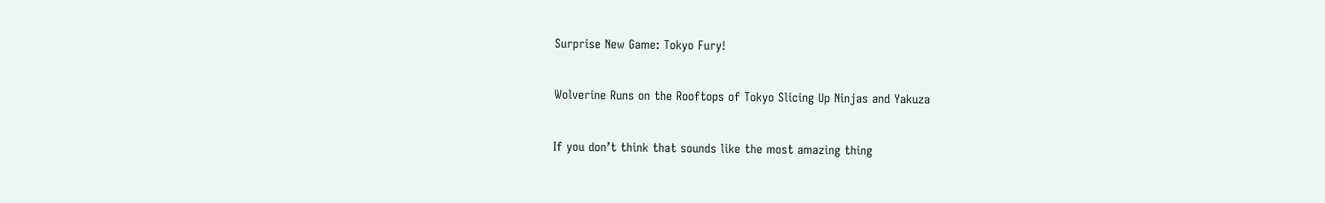Surprise New Game: Tokyo Fury!

Wolverine Runs on the Rooftops of Tokyo Slicing Up Ninjas and Yakuza

If you don’t think that sounds like the most amazing thing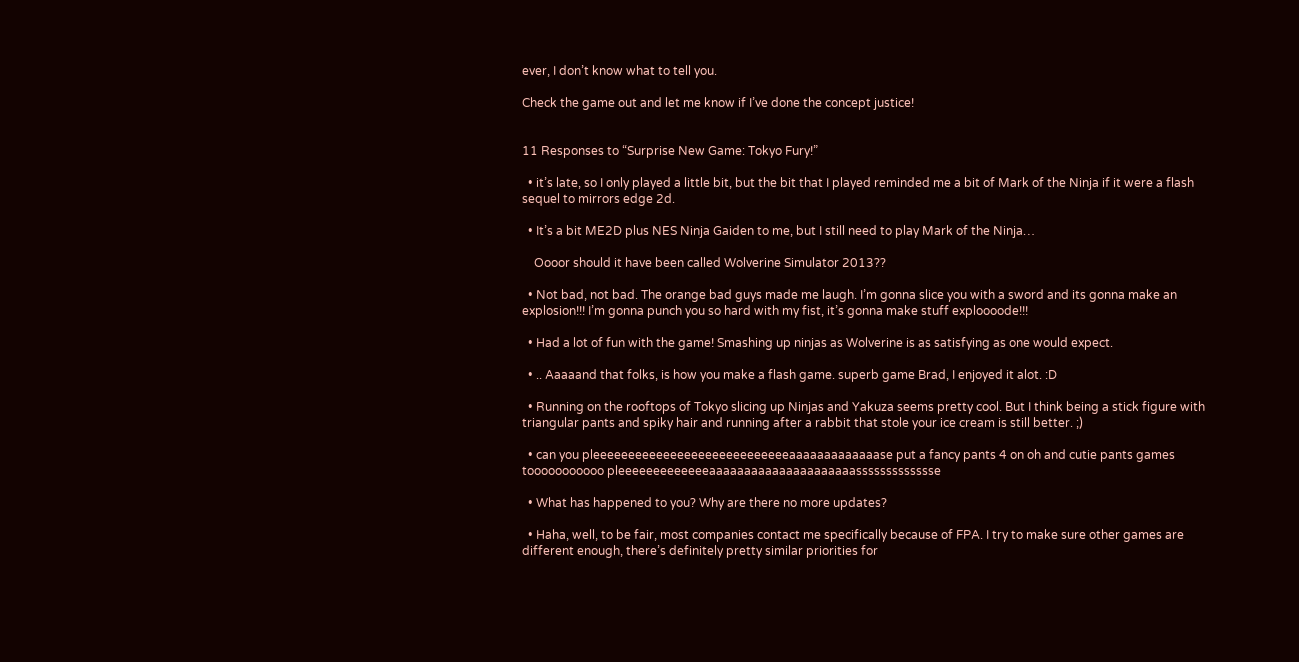ever, I don’t know what to tell you.

Check the game out and let me know if I’ve done the concept justice!


11 Responses to “Surprise New Game: Tokyo Fury!”

  • it’s late, so I only played a little bit, but the bit that I played reminded me a bit of Mark of the Ninja if it were a flash sequel to mirrors edge 2d.

  • It’s a bit ME2D plus NES Ninja Gaiden to me, but I still need to play Mark of the Ninja…

    Oooor should it have been called Wolverine Simulator 2013??

  • Not bad, not bad. The orange bad guys made me laugh. I’m gonna slice you with a sword and its gonna make an explosion!!! I’m gonna punch you so hard with my fist, it’s gonna make stuff exploooode!!!

  • Had a lot of fun with the game! Smashing up ninjas as Wolverine is as satisfying as one would expect.

  • .. Aaaaand that folks, is how you make a flash game. superb game Brad, I enjoyed it alot. :D

  • Running on the rooftops of Tokyo slicing up Ninjas and Yakuza seems pretty cool. But I think being a stick figure with triangular pants and spiky hair and running after a rabbit that stole your ice cream is still better. ;)

  • can you pleeeeeeeeeeeeeeeeeeeeeeeeeeeeaaaaaaaaaaaaase put a fancy pants 4 on oh and cutie pants games tooooooooooo pleeeeeeeeeeeeeaaaaaaaaaaaaaaaaaaaaassssssssssssse

  • What has happened to you? Why are there no more updates?

  • Haha, well, to be fair, most companies contact me specifically because of FPA. I try to make sure other games are different enough, there’s definitely pretty similar priorities for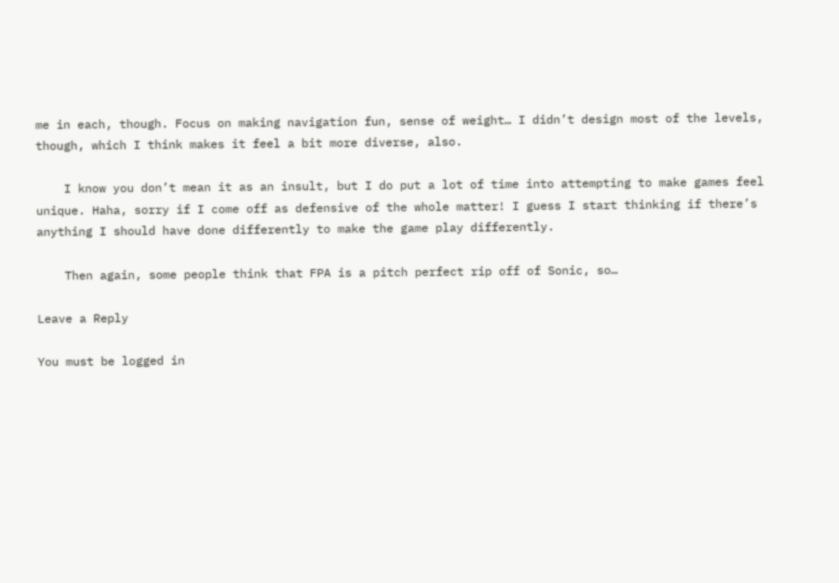me in each, though. Focus on making navigation fun, sense of weight… I didn’t design most of the levels, though, which I think makes it feel a bit more diverse, also.

    I know you don’t mean it as an insult, but I do put a lot of time into attempting to make games feel unique. Haha, sorry if I come off as defensive of the whole matter! I guess I start thinking if there’s anything I should have done differently to make the game play differently.

    Then again, some people think that FPA is a pitch perfect rip off of Sonic, so…

Leave a Reply

You must be logged in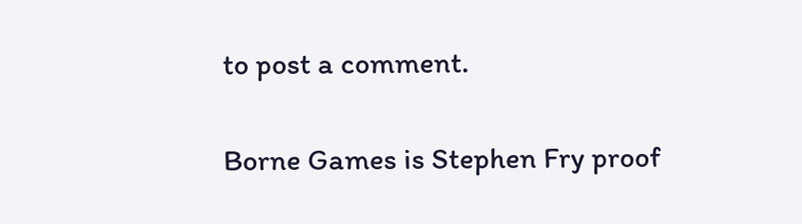to post a comment.

Borne Games is Stephen Fry proof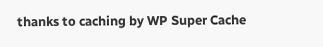thanks to caching by WP Super Cache